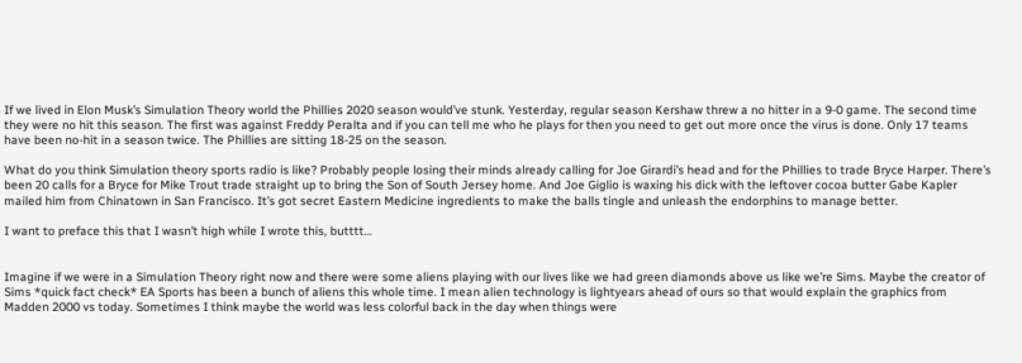If we lived in Elon Musk’s Simulation Theory world the Phillies 2020 season would’ve stunk. Yesterday, regular season Kershaw threw a no hitter in a 9-0 game. The second time they were no hit this season. The first was against Freddy Peralta and if you can tell me who he plays for then you need to get out more once the virus is done. Only 17 teams have been no-hit in a season twice. The Phillies are sitting 18-25 on the season.

What do you think Simulation theory sports radio is like? Probably people losing their minds already calling for Joe Girardi’s head and for the Phillies to trade Bryce Harper. There’s been 20 calls for a Bryce for Mike Trout trade straight up to bring the Son of South Jersey home. And Joe Giglio is waxing his dick with the leftover cocoa butter Gabe Kapler mailed him from Chinatown in San Francisco. It’s got secret Eastern Medicine ingredients to make the balls tingle and unleash the endorphins to manage better.

I want to preface this that I wasn’t high while I wrote this, butttt…


Imagine if we were in a Simulation Theory right now and there were some aliens playing with our lives like we had green diamonds above us like we’re Sims. Maybe the creator of Sims *quick fact check* EA Sports has been a bunch of aliens this whole time. I mean alien technology is lightyears ahead of ours so that would explain the graphics from Madden 2000 vs today. Sometimes I think maybe the world was less colorful back in the day when things were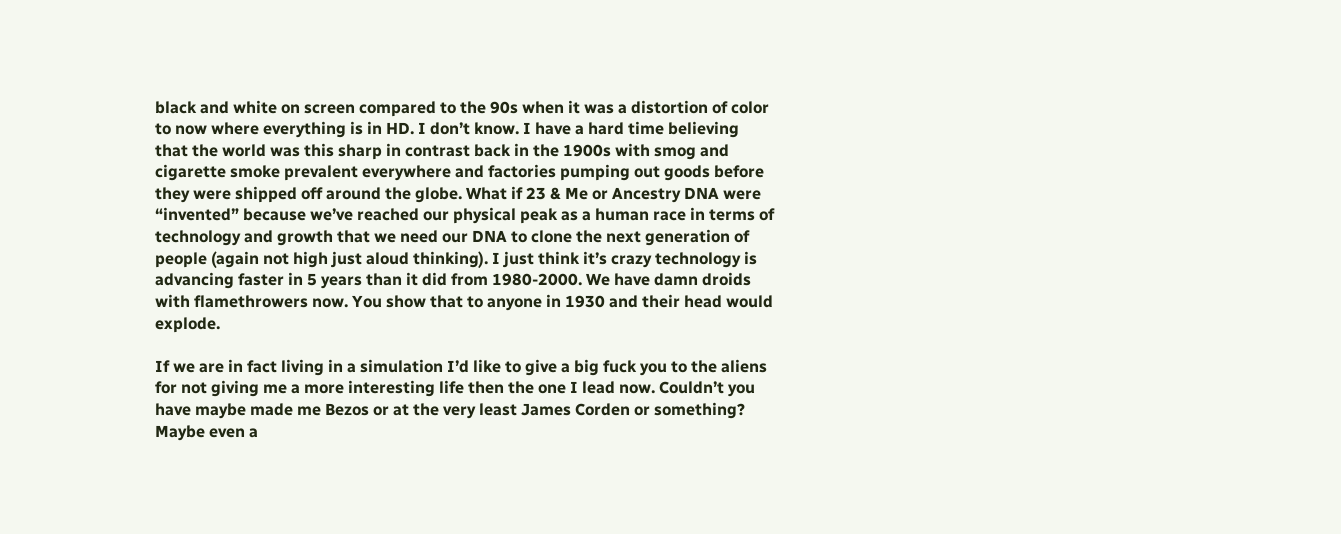black and white on screen compared to the 90s when it was a distortion of color to now where everything is in HD. I don’t know. I have a hard time believing that the world was this sharp in contrast back in the 1900s with smog and cigarette smoke prevalent everywhere and factories pumping out goods before they were shipped off around the globe. What if 23 & Me or Ancestry DNA were “invented” because we’ve reached our physical peak as a human race in terms of technology and growth that we need our DNA to clone the next generation of people (again not high just aloud thinking). I just think it’s crazy technology is advancing faster in 5 years than it did from 1980-2000. We have damn droids with flamethrowers now. You show that to anyone in 1930 and their head would explode.

If we are in fact living in a simulation I’d like to give a big fuck you to the aliens for not giving me a more interesting life then the one I lead now. Couldn’t you have maybe made me Bezos or at the very least James Corden or something? Maybe even a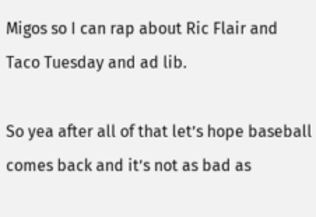Migos so I can rap about Ric Flair and Taco Tuesday and ad lib.

So yea after all of that let’s hope baseball comes back and it’s not as bad as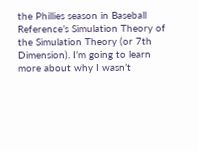the Phillies season in Baseball Reference’s Simulation Theory of the Simulation Theory (or 7th Dimension). I’m going to learn more about why I wasn’t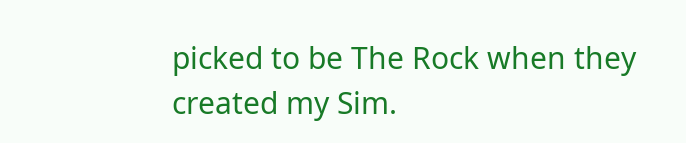picked to be The Rock when they created my Sim.